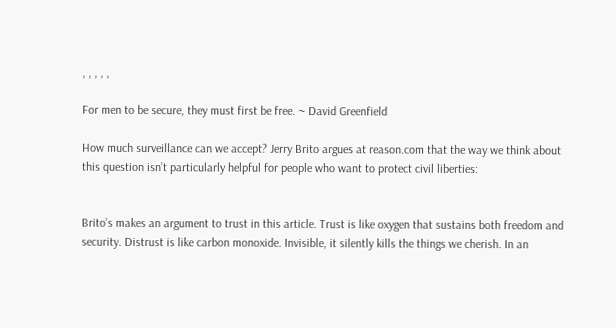, , , , ,

For men to be secure, they must first be free. ~ David Greenfield

How much surveillance can we accept? Jerry Brito argues at reason.com that the way we think about this question isn’t particularly helpful for people who want to protect civil liberties:


Brito’s makes an argument to trust in this article. Trust is like oxygen that sustains both freedom and security. Distrust is like carbon monoxide. Invisible, it silently kills the things we cherish. In an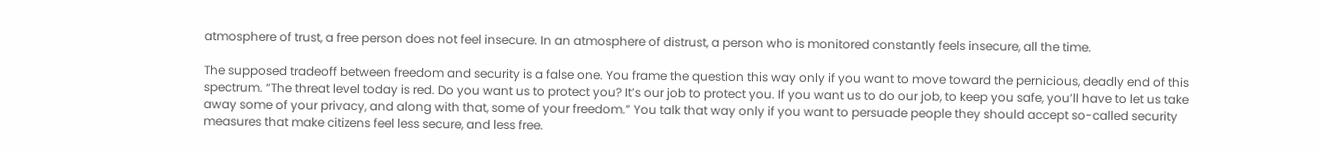atmosphere of trust, a free person does not feel insecure. In an atmosphere of distrust, a person who is monitored constantly feels insecure, all the time.

The supposed tradeoff between freedom and security is a false one. You frame the question this way only if you want to move toward the pernicious, deadly end of this spectrum. “The threat level today is red. Do you want us to protect you? It’s our job to protect you. If you want us to do our job, to keep you safe, you’ll have to let us take away some of your privacy, and along with that, some of your freedom.” You talk that way only if you want to persuade people they should accept so-called security measures that make citizens feel less secure, and less free.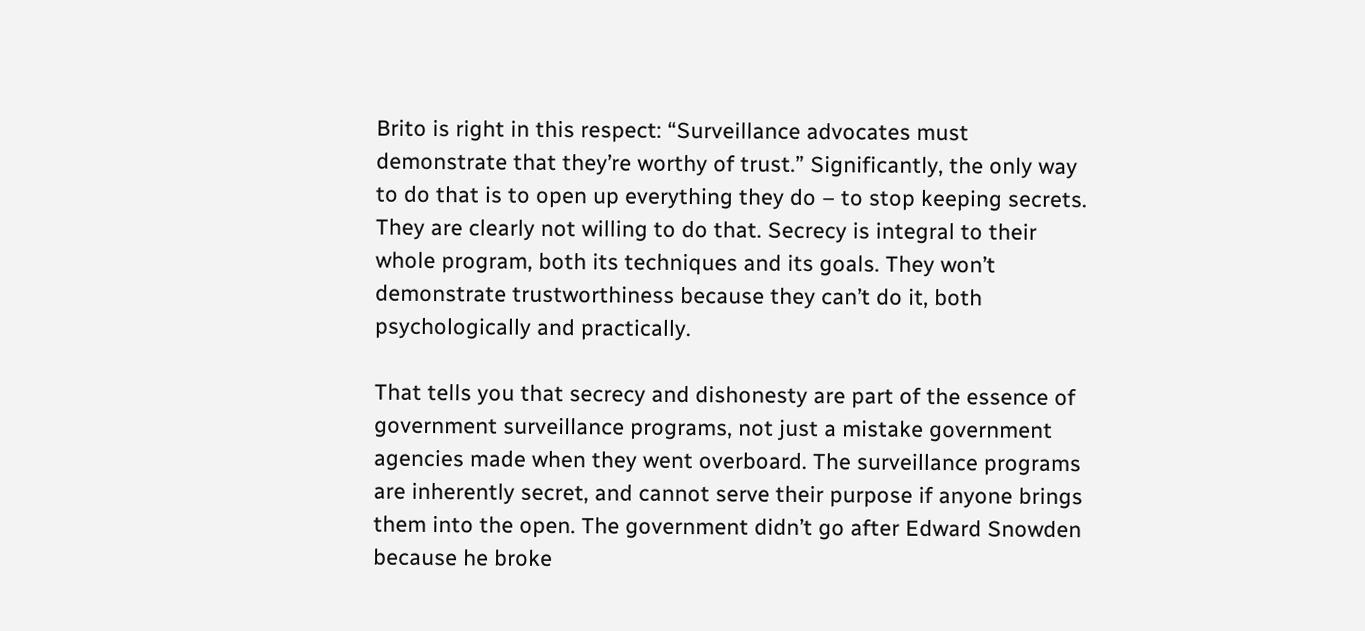Brito is right in this respect: “Surveillance advocates must demonstrate that they’re worthy of trust.” Significantly, the only way to do that is to open up everything they do – to stop keeping secrets. They are clearly not willing to do that. Secrecy is integral to their whole program, both its techniques and its goals. They won’t demonstrate trustworthiness because they can’t do it, both psychologically and practically.

That tells you that secrecy and dishonesty are part of the essence of government surveillance programs, not just a mistake government agencies made when they went overboard. The surveillance programs are inherently secret, and cannot serve their purpose if anyone brings them into the open. The government didn’t go after Edward Snowden because he broke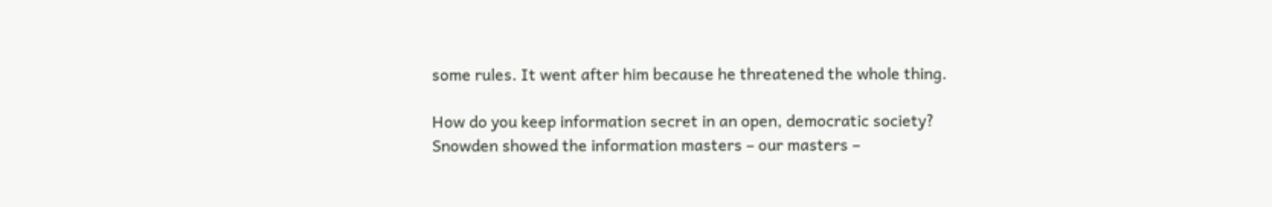some rules. It went after him because he threatened the whole thing.

How do you keep information secret in an open, democratic society? Snowden showed the information masters – our masters –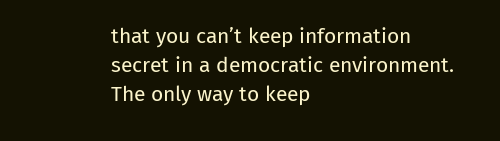that you can’t keep information secret in a democratic environment. The only way to keep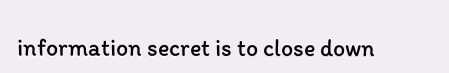information secret is to close down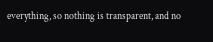everything, so nothing is transparent, and no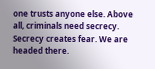one trusts anyone else. Above all, criminals need secrecy. Secrecy creates fear. We are headed there.